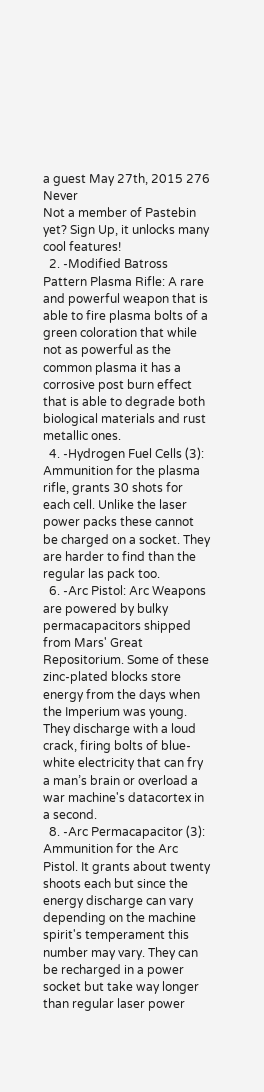a guest May 27th, 2015 276 Never
Not a member of Pastebin yet? Sign Up, it unlocks many cool features!
  2. -Modified Batross Pattern Plasma Rifle: A rare and powerful weapon that is able to fire plasma bolts of a green coloration that while not as powerful as the common plasma it has a corrosive post burn effect that is able to degrade both biological materials and rust metallic ones.
  4. -Hydrogen Fuel Cells (3): Ammunition for the plasma rifle, grants 30 shots for each cell. Unlike the laser power packs these cannot be charged on a socket. They are harder to find than the regular las pack too.
  6. -Arc Pistol: Arc Weapons are powered by bulky permacapacitors shipped from Mars' Great Repositorium. Some of these zinc-plated blocks store energy from the days when the Imperium was young. They discharge with a loud crack, firing bolts of blue-white electricity that can fry a man’s brain or overload a war machine's datacortex in a second.
  8. -Arc Permacapacitor (3): Ammunition for the Arc Pistol. It grants about twenty shoots each but since the energy discharge can vary depending on the machine spirit's temperament this number may vary. They can be recharged in a power socket but take way longer than regular laser power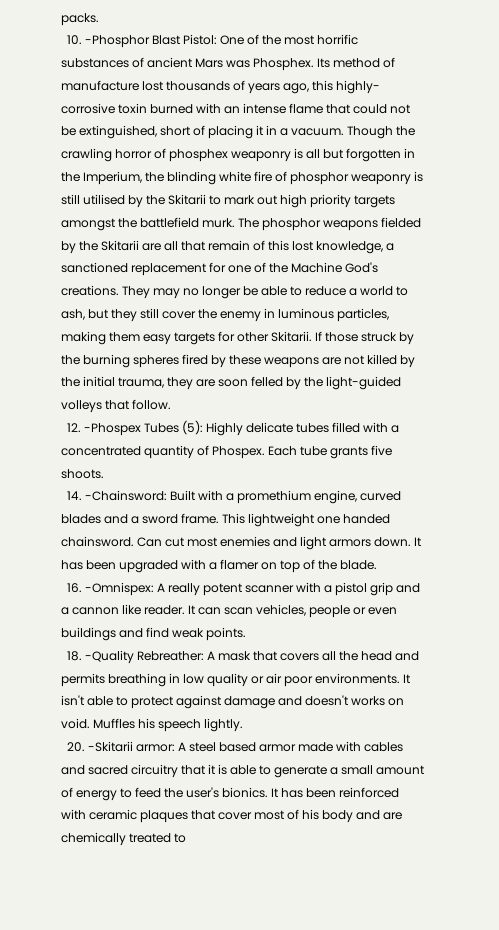packs.
  10. -Phosphor Blast Pistol: One of the most horrific substances of ancient Mars was Phosphex. Its method of manufacture lost thousands of years ago, this highly-corrosive toxin burned with an intense flame that could not be extinguished, short of placing it in a vacuum. Though the crawling horror of phosphex weaponry is all but forgotten in the Imperium, the blinding white fire of phosphor weaponry is still utilised by the Skitarii to mark out high priority targets amongst the battlefield murk. The phosphor weapons fielded by the Skitarii are all that remain of this lost knowledge, a sanctioned replacement for one of the Machine God's creations. They may no longer be able to reduce a world to ash, but they still cover the enemy in luminous particles, making them easy targets for other Skitarii. If those struck by the burning spheres fired by these weapons are not killed by the initial trauma, they are soon felled by the light-guided volleys that follow.
  12. -Phospex Tubes (5): Highly delicate tubes filled with a concentrated quantity of Phospex. Each tube grants five shoots.
  14. -Chainsword: Built with a promethium engine, curved blades and a sword frame. This lightweight one handed chainsword. Can cut most enemies and light armors down. It has been upgraded with a flamer on top of the blade.
  16. -Omnispex: A really potent scanner with a pistol grip and a cannon like reader. It can scan vehicles, people or even buildings and find weak points.
  18. -Quality Rebreather: A mask that covers all the head and permits breathing in low quality or air poor environments. It isn't able to protect against damage and doesn't works on void. Muffles his speech lightly.
  20. -Skitarii armor: A steel based armor made with cables and sacred circuitry that it is able to generate a small amount of energy to feed the user's bionics. It has been reinforced with ceramic plaques that cover most of his body and are chemically treated to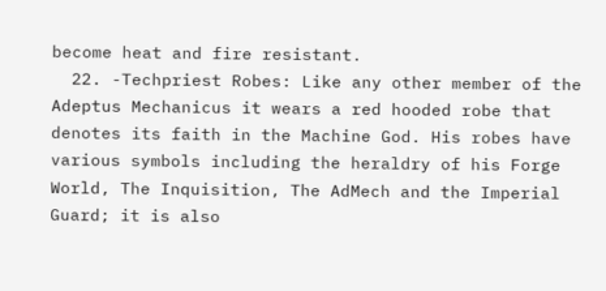become heat and fire resistant.
  22. -Techpriest Robes: Like any other member of the Adeptus Mechanicus it wears a red hooded robe that denotes its faith in the Machine God. His robes have various symbols including the heraldry of his Forge World, The Inquisition, The AdMech and the Imperial Guard; it is also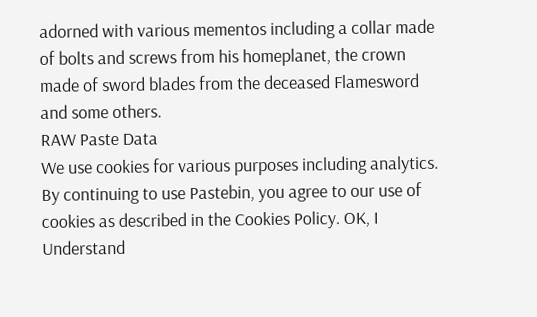adorned with various mementos including a collar made of bolts and screws from his homeplanet, the crown made of sword blades from the deceased Flamesword and some others.
RAW Paste Data
We use cookies for various purposes including analytics. By continuing to use Pastebin, you agree to our use of cookies as described in the Cookies Policy. OK, I Understand